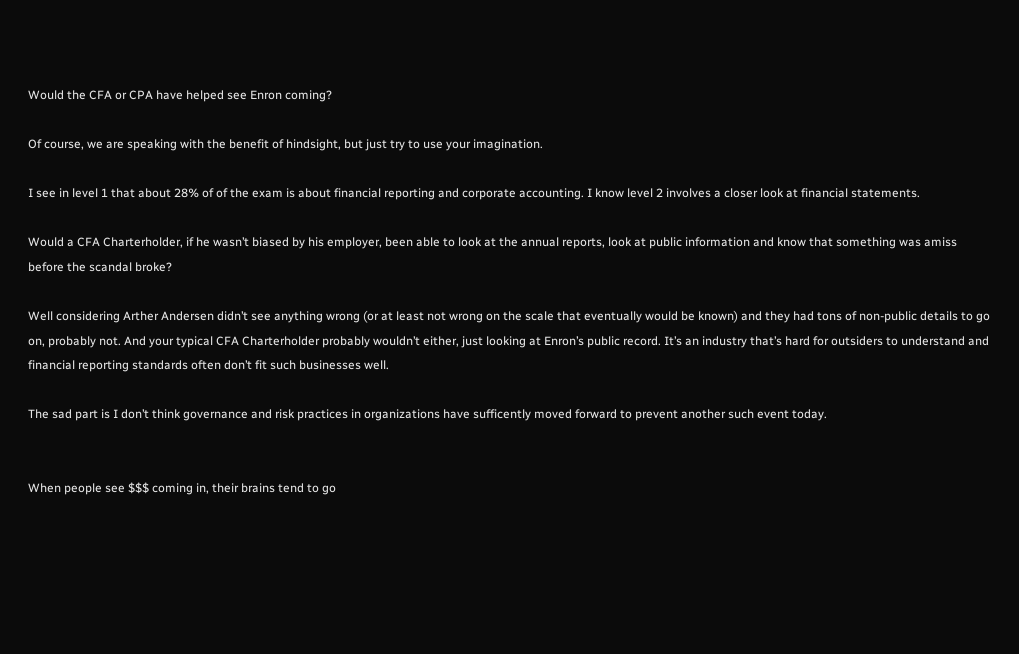Would the CFA or CPA have helped see Enron coming?

Of course, we are speaking with the benefit of hindsight, but just try to use your imagination.

I see in level 1 that about 28% of of the exam is about financial reporting and corporate accounting. I know level 2 involves a closer look at financial statements.

Would a CFA Charterholder, if he wasn’t biased by his employer, been able to look at the annual reports, look at public information and know that something was amiss before the scandal broke?

Well considering Arther Andersen didn’t see anything wrong (or at least not wrong on the scale that eventually would be known) and they had tons of non-public details to go on, probably not. And your typical CFA Charterholder probably wouldn’t either, just looking at Enron’s public record. It’s an industry that’s hard for outsiders to understand and financial reporting standards often don’t fit such businesses well.

The sad part is I don’t think governance and risk practices in organizations have sufficently moved forward to prevent another such event today.


When people see $$$ coming in, their brains tend to go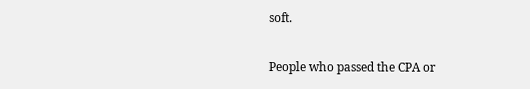soft.

People who passed the CPA or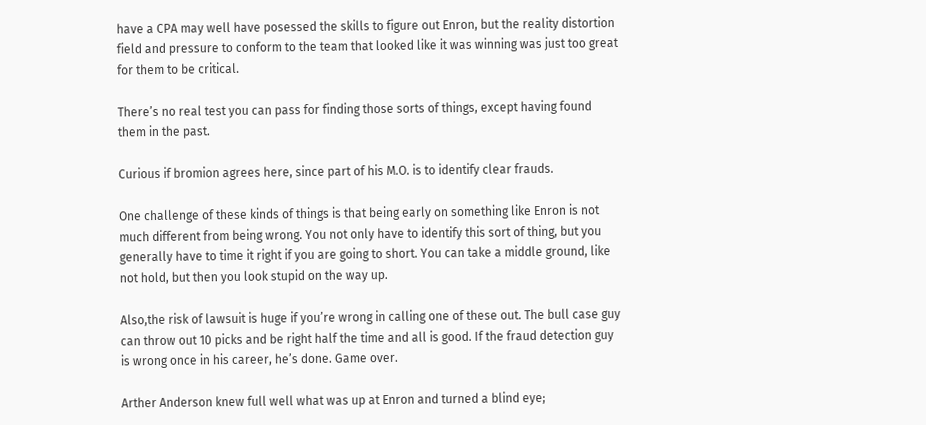have a CPA may well have posessed the skills to figure out Enron, but the reality distortion field and pressure to conform to the team that looked like it was winning was just too great for them to be critical.

There’s no real test you can pass for finding those sorts of things, except having found them in the past.

Curious if bromion agrees here, since part of his M.O. is to identify clear frauds.

One challenge of these kinds of things is that being early on something like Enron is not much different from being wrong. You not only have to identify this sort of thing, but you generally have to time it right if you are going to short. You can take a middle ground, like not hold, but then you look stupid on the way up.

Also,the risk of lawsuit is huge if you’re wrong in calling one of these out. The bull case guy can throw out 10 picks and be right half the time and all is good. If the fraud detection guy is wrong once in his career, he’s done. Game over.

Arther Anderson knew full well what was up at Enron and turned a blind eye;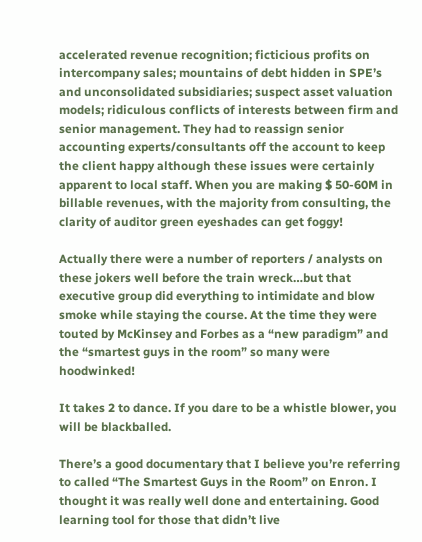accelerated revenue recognition; ficticious profits on intercompany sales; mountains of debt hidden in SPE’s and unconsolidated subsidiaries; suspect asset valuation models; ridiculous conflicts of interests between firm and senior management. They had to reassign senior accounting experts/consultants off the account to keep the client happy although these issues were certainly apparent to local staff. When you are making $ 50-60M in billable revenues, with the majority from consulting, the clarity of auditor green eyeshades can get foggy!

Actually there were a number of reporters / analysts on these jokers well before the train wreck…but that executive group did everything to intimidate and blow smoke while staying the course. At the time they were touted by McKinsey and Forbes as a “new paradigm” and the “smartest guys in the room” so many were hoodwinked!

It takes 2 to dance. If you dare to be a whistle blower, you will be blackballed.

There’s a good documentary that I believe you’re referring to called “The Smartest Guys in the Room” on Enron. I thought it was really well done and entertaining. Good learning tool for those that didn’t live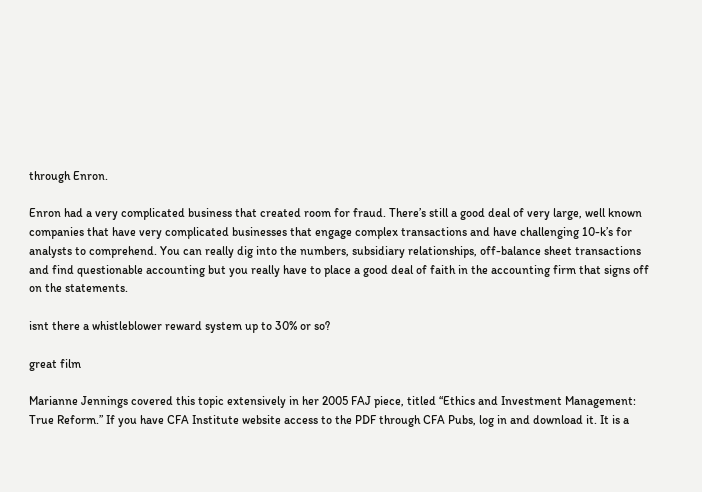through Enron.

Enron had a very complicated business that created room for fraud. There’s still a good deal of very large, well known companies that have very complicated businesses that engage complex transactions and have challenging 10-k’s for analysts to comprehend. You can really dig into the numbers, subsidiary relationships, off-balance sheet transactions and find questionable accounting but you really have to place a good deal of faith in the accounting firm that signs off on the statements.

isnt there a whistleblower reward system up to 30% or so?

great film

Marianne Jennings covered this topic extensively in her 2005 FAJ piece, titled “Ethics and Investment Management: True Reform.” If you have CFA Institute website access to the PDF through CFA Pubs, log in and download it. It is a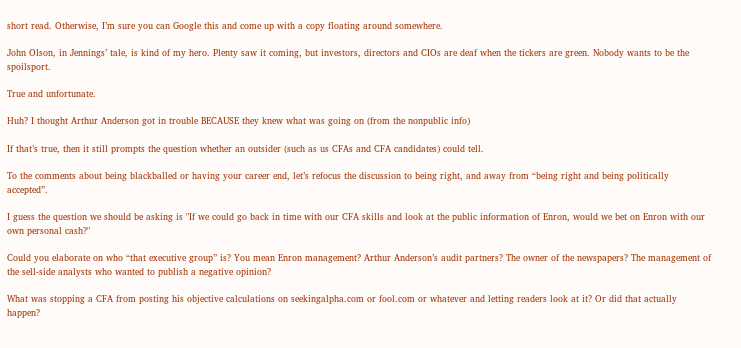short read. Otherwise, I’m sure you can Google this and come up with a copy floating around somewhere.

John Olson, in Jennings’ tale, is kind of my hero. Plenty saw it coming, but investors, directors and CIOs are deaf when the tickers are green. Nobody wants to be the spoilsport.

True and unfortunate.

Huh? I thought Arthur Anderson got in trouble BECAUSE they knew what was going on (from the nonpublic info)

If that’s true, then it still prompts the question whether an outsider (such as us CFAs and CFA candidates) could tell.

To the comments about being blackballed or having your career end, let’s refocus the discussion to being right, and away from “being right and being politically accepted”.

I guess the question we should be asking is "If we could go back in time with our CFA skills and look at the public information of Enron, would we bet on Enron with our own personal cash?"

Could you elaborate on who “that executive group” is? You mean Enron management? Arthur Anderson’s audit partners? The owner of the newspapers? The management of the sell-side analysts who wanted to publish a negative opinion?

What was stopping a CFA from posting his objective calculations on seekingalpha.com or fool.com or whatever and letting readers look at it? Or did that actually happen?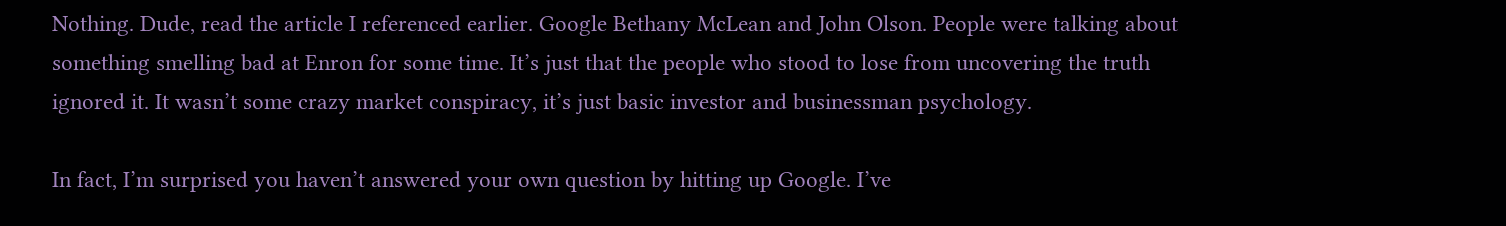Nothing. Dude, read the article I referenced earlier. Google Bethany McLean and John Olson. People were talking about something smelling bad at Enron for some time. It’s just that the people who stood to lose from uncovering the truth ignored it. It wasn’t some crazy market conspiracy, it’s just basic investor and businessman psychology.

In fact, I’m surprised you haven’t answered your own question by hitting up Google. I’ve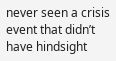never seen a crisis event that didn’t have hindsight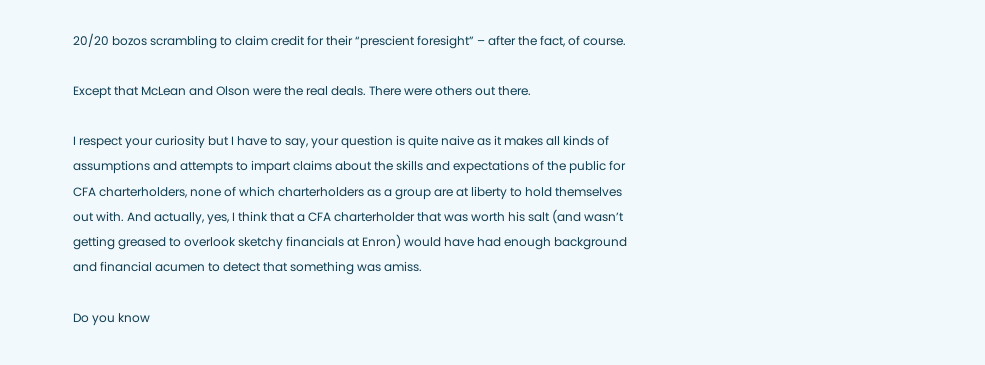20/20 bozos scrambling to claim credit for their “prescient foresight” – after the fact, of course.

Except that McLean and Olson were the real deals. There were others out there.

I respect your curiosity but I have to say, your question is quite naive as it makes all kinds of assumptions and attempts to impart claims about the skills and expectations of the public for CFA charterholders, none of which charterholders as a group are at liberty to hold themselves out with. And actually, yes, I think that a CFA charterholder that was worth his salt (and wasn’t getting greased to overlook sketchy financials at Enron) would have had enough background and financial acumen to detect that something was amiss.

Do you know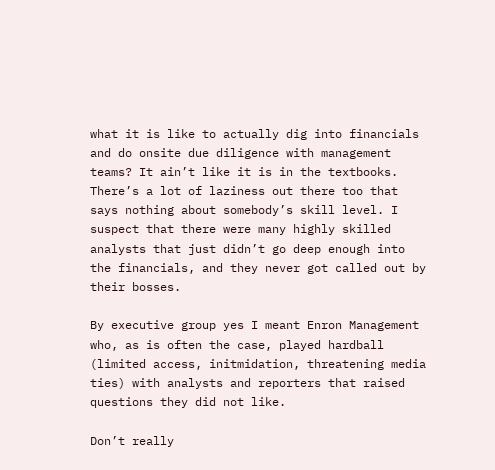what it is like to actually dig into financials and do onsite due diligence with management teams? It ain’t like it is in the textbooks. There’s a lot of laziness out there too that says nothing about somebody’s skill level. I suspect that there were many highly skilled analysts that just didn’t go deep enough into the financials, and they never got called out by their bosses.

By executive group yes I meant Enron Management who, as is often the case, played hardball (limited access, initmidation, threatening media ties) with analysts and reporters that raised questions they did not like.

Don’t really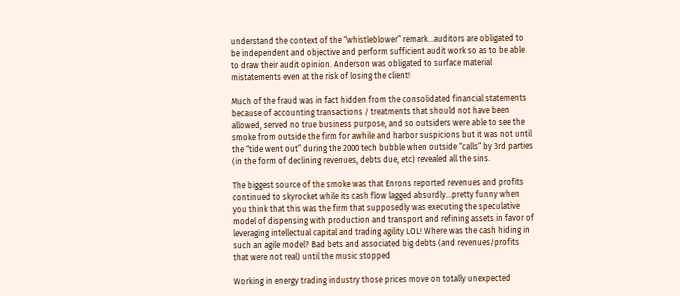understand the context of the “whistleblower” remark…auditors are obligated to be independent and objective and perform sufficient audit work so as to be able to draw their audit opinion. Anderson was obligated to surface material mistatements even at the risk of losing the client!

Much of the fraud was in fact hidden from the consolidated financial statements because of accounting transactions / treatments that should not have been allowed, served no true business purpose, and so outsiders were able to see the smoke from outside the firm for awhile and harbor suspicions but it was not until the “tide went out” during the 2000 tech bubble when outside “calls” by 3rd parties (in the form of declining revenues, debts due, etc) revealed all the sins.

The biggest source of the smoke was that Enrons reported revenues and profits continued to skyrocket while its cash flow lagged absurdly…pretty funny when you think that this was the firm that supposedly was executing the speculative model of dispensing with production and transport and refining assets in favor of leveraging intellectual capital and trading agility LOL! Where was the cash hiding in such an agile model? Bad bets and associated big debts (and revenues/profits that were not real) until the music stopped

Working in energy trading industry those prices move on totally unexpected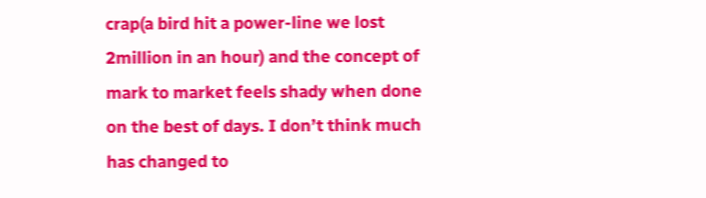crap(a bird hit a power-line we lost 2million in an hour) and the concept of mark to market feels shady when done on the best of days. I don’t think much has changed to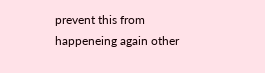prevent this from happeneing again other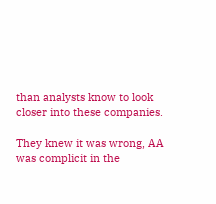than analysts know to look closer into these companies.

They knew it was wrong, AA was complicit in the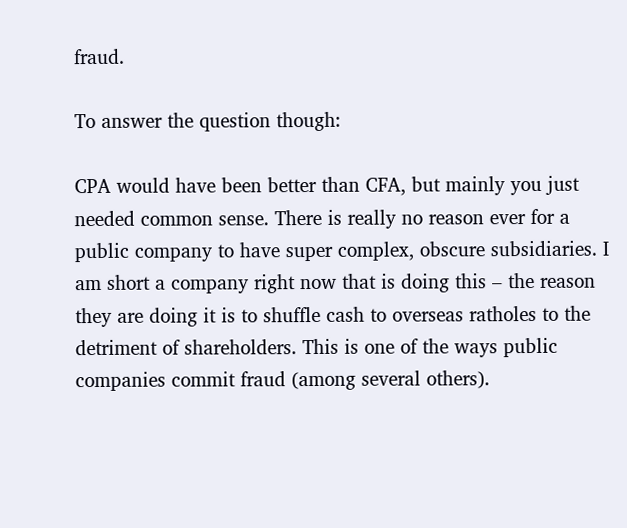fraud.

To answer the question though:

CPA would have been better than CFA, but mainly you just needed common sense. There is really no reason ever for a public company to have super complex, obscure subsidiaries. I am short a company right now that is doing this – the reason they are doing it is to shuffle cash to overseas ratholes to the detriment of shareholders. This is one of the ways public companies commit fraud (among several others).